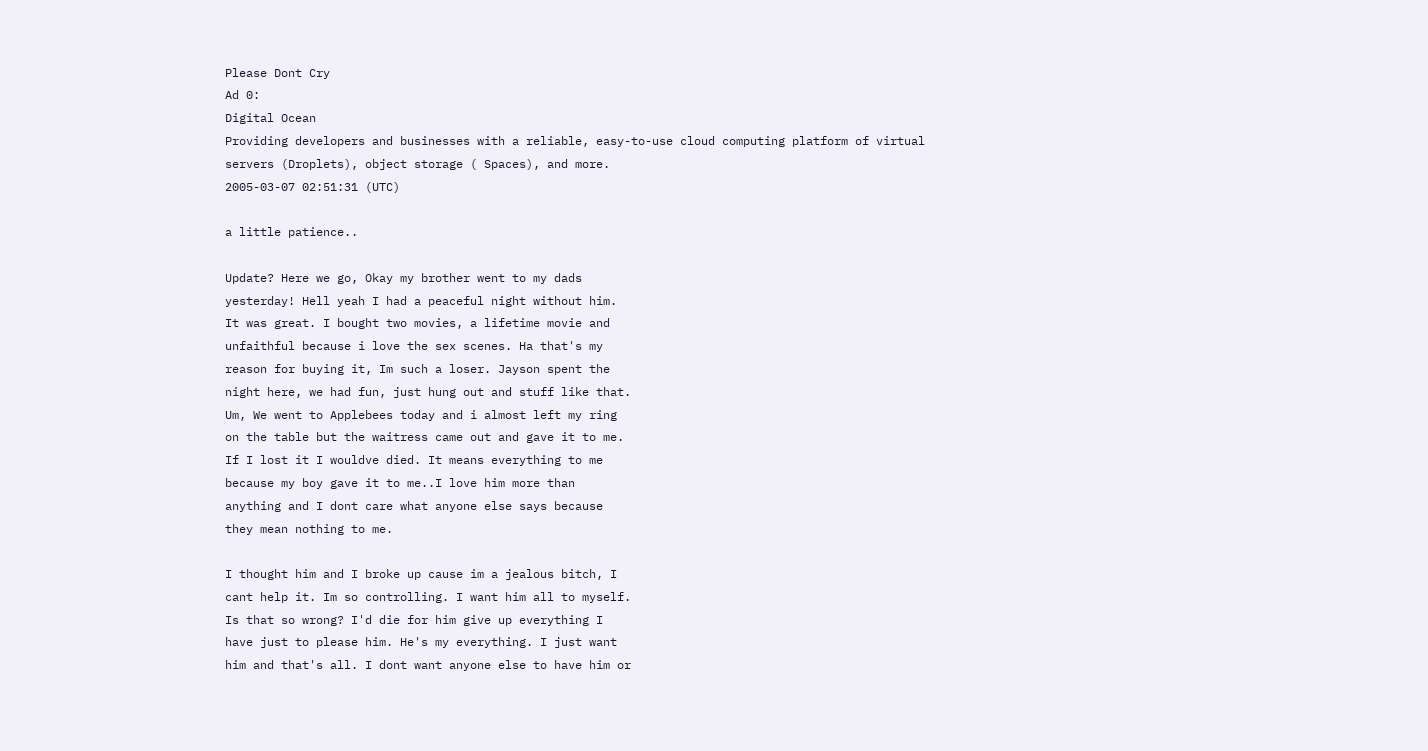Please Dont Cry
Ad 0:
Digital Ocean
Providing developers and businesses with a reliable, easy-to-use cloud computing platform of virtual servers (Droplets), object storage ( Spaces), and more.
2005-03-07 02:51:31 (UTC)

a little patience..

Update? Here we go, Okay my brother went to my dads
yesterday! Hell yeah I had a peaceful night without him.
It was great. I bought two movies, a lifetime movie and
unfaithful because i love the sex scenes. Ha that's my
reason for buying it, Im such a loser. Jayson spent the
night here, we had fun, just hung out and stuff like that.
Um, We went to Applebees today and i almost left my ring
on the table but the waitress came out and gave it to me.
If I lost it I wouldve died. It means everything to me
because my boy gave it to me..I love him more than
anything and I dont care what anyone else says because
they mean nothing to me.

I thought him and I broke up cause im a jealous bitch, I
cant help it. Im so controlling. I want him all to myself.
Is that so wrong? I'd die for him give up everything I
have just to please him. He's my everything. I just want
him and that's all. I dont want anyone else to have him or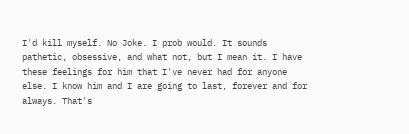I'd kill myself. No Joke. I prob would. It sounds
pathetic, obsessive, and what not, but I mean it. I have
these feelings for him that I've never had for anyone
else. I know him and I are going to last, forever and for
always. That's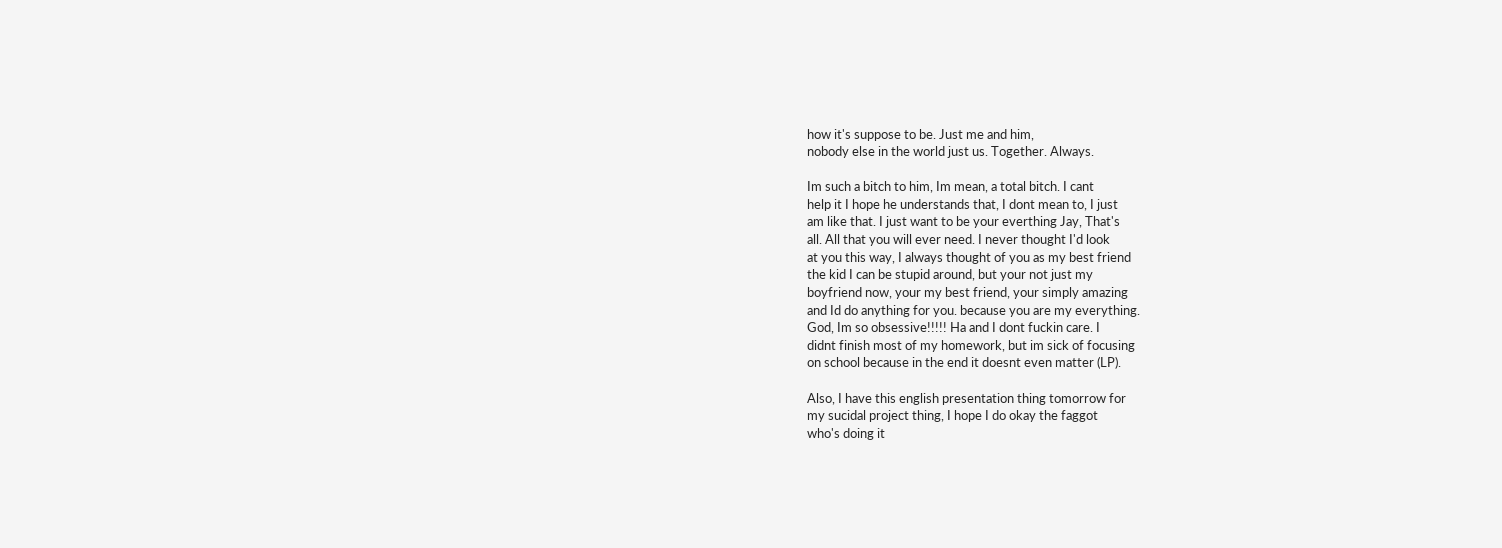how it's suppose to be. Just me and him,
nobody else in the world just us. Together. Always.

Im such a bitch to him, Im mean, a total bitch. I cant
help it I hope he understands that, I dont mean to, I just
am like that. I just want to be your everthing Jay, That's
all. All that you will ever need. I never thought I'd look
at you this way, I always thought of you as my best friend
the kid I can be stupid around, but your not just my
boyfriend now, your my best friend, your simply amazing
and Id do anything for you. because you are my everything.
God, Im so obsessive!!!!! Ha and I dont fuckin care. I
didnt finish most of my homework, but im sick of focusing
on school because in the end it doesnt even matter (LP).

Also, I have this english presentation thing tomorrow for
my sucidal project thing, I hope I do okay the faggot
who's doing it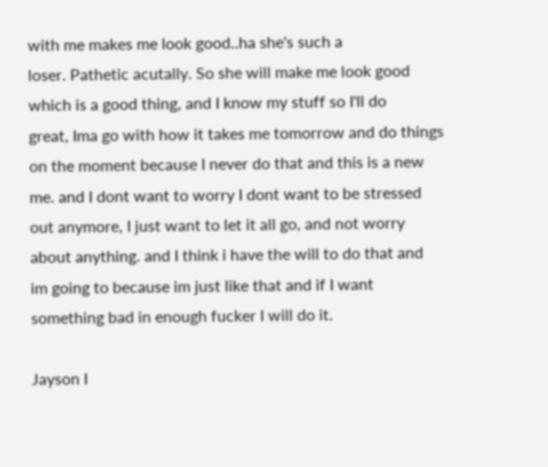with me makes me look good..ha she's such a
loser. Pathetic acutally. So she will make me look good
which is a good thing, and I know my stuff so I'll do
great, Ima go with how it takes me tomorrow and do things
on the moment because I never do that and this is a new
me. and I dont want to worry I dont want to be stressed
out anymore, I just want to let it all go, and not worry
about anything. and I think i have the will to do that and
im going to because im just like that and if I want
something bad in enough fucker I will do it.

Jayson I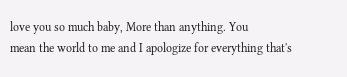love you so much baby, More than anything. You
mean the world to me and I apologize for everything that's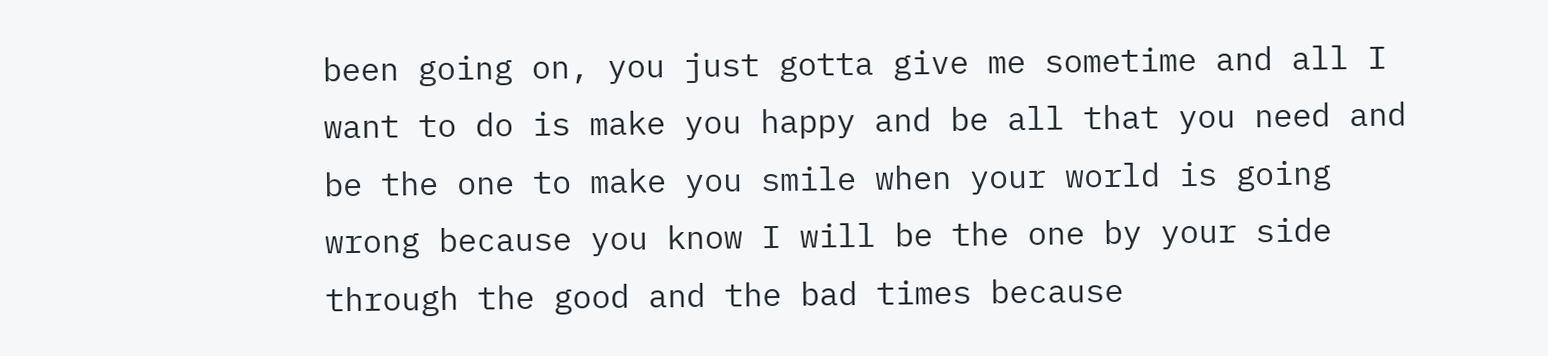been going on, you just gotta give me sometime and all I
want to do is make you happy and be all that you need and
be the one to make you smile when your world is going
wrong because you know I will be the one by your side
through the good and the bad times because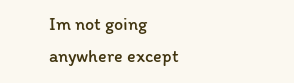Im not going
anywhere except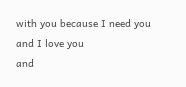with you because I need you and I love you
and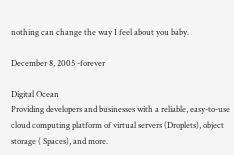nothing can change the way I feel about you baby.

December 8, 2005 -forever

Digital Ocean
Providing developers and businesses with a reliable, easy-to-use cloud computing platform of virtual servers (Droplets), object storage ( Spaces), and more.